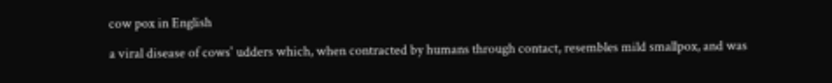cow pox in English

a viral disease of cows' udders which, when contracted by humans through contact, resembles mild smallpox, and was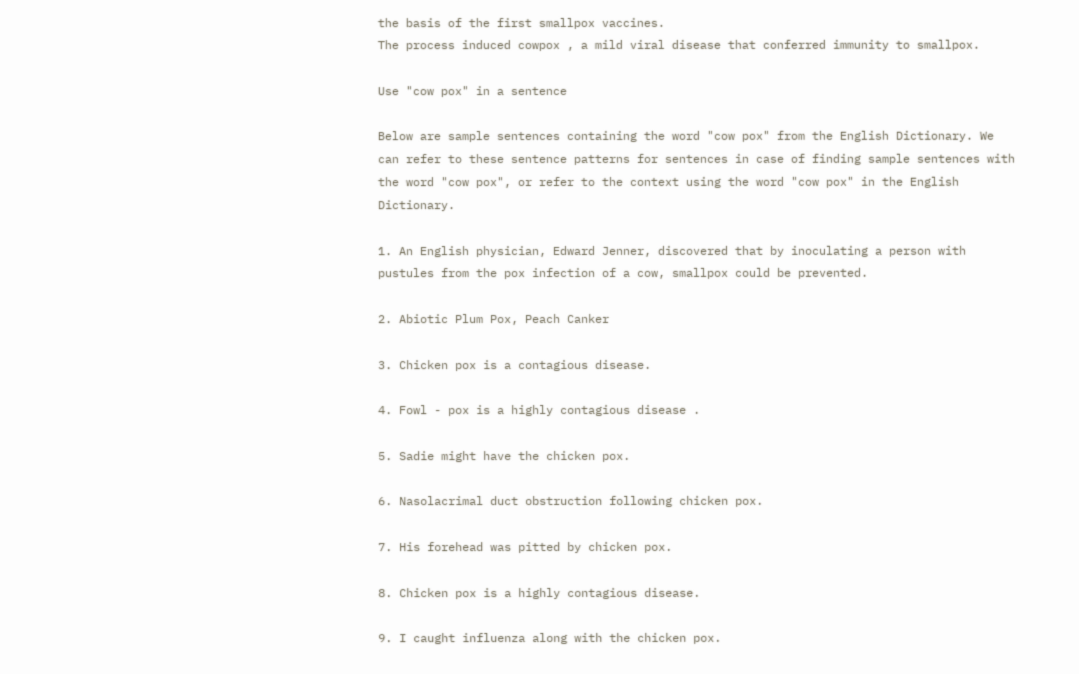the basis of the first smallpox vaccines.
The process induced cowpox , a mild viral disease that conferred immunity to smallpox.

Use "cow pox" in a sentence

Below are sample sentences containing the word "cow pox" from the English Dictionary. We can refer to these sentence patterns for sentences in case of finding sample sentences with the word "cow pox", or refer to the context using the word "cow pox" in the English Dictionary.

1. An English physician, Edward Jenner, discovered that by inoculating a person with pustules from the pox infection of a cow, smallpox could be prevented.

2. Abiotic Plum Pox, Peach Canker

3. Chicken pox is a contagious disease.

4. Fowl - pox is a highly contagious disease .

5. Sadie might have the chicken pox.

6. Nasolacrimal duct obstruction following chicken pox.

7. His forehead was pitted by chicken pox.

8. Chicken pox is a highly contagious disease.

9. I caught influenza along with the chicken pox.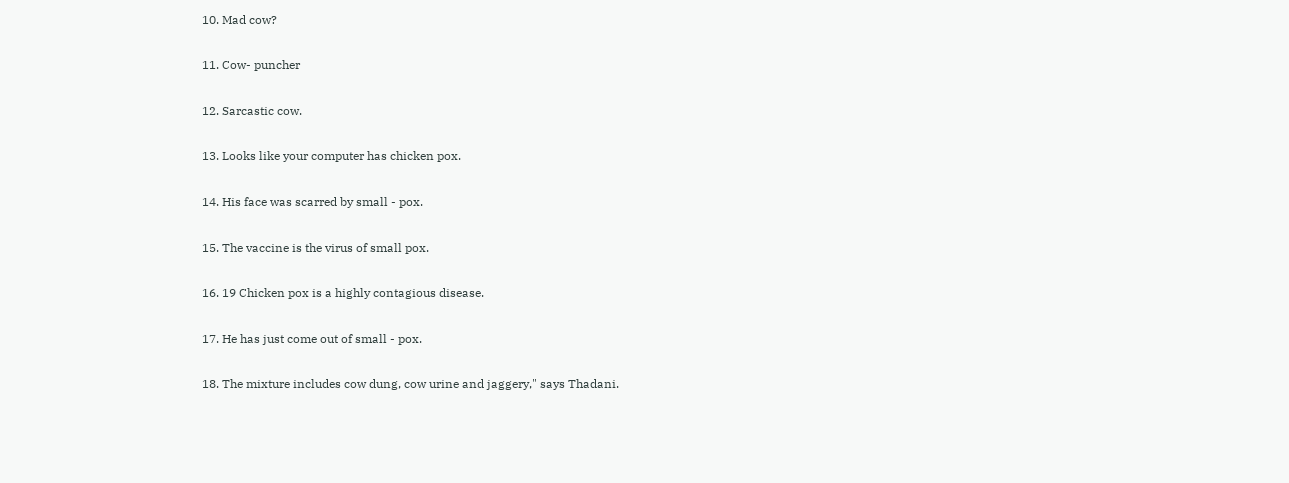10. Mad cow?

11. Cow- puncher

12. Sarcastic cow.

13. Looks like your computer has chicken pox.

14. His face was scarred by small - pox.

15. The vaccine is the virus of small pox.

16. 19 Chicken pox is a highly contagious disease.

17. He has just come out of small - pox.

18. The mixture includes cow dung, cow urine and jaggery," says Thadani.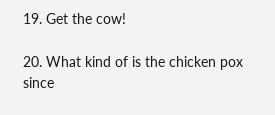19. Get the cow!

20. What kind of is the chicken pox since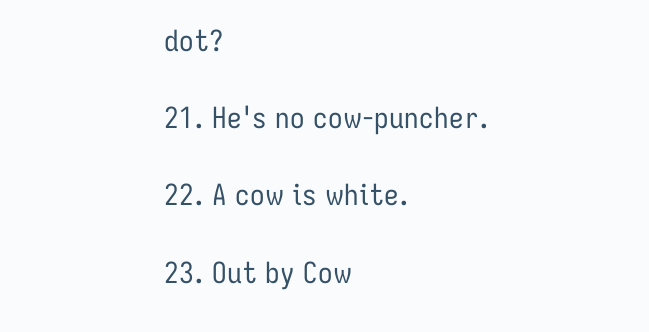dot?

21. He's no cow-puncher.

22. A cow is white.

23. Out by Cow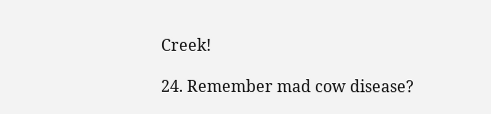Creek!

24. Remember mad cow disease?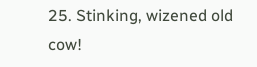25. Stinking, wizened old cow!